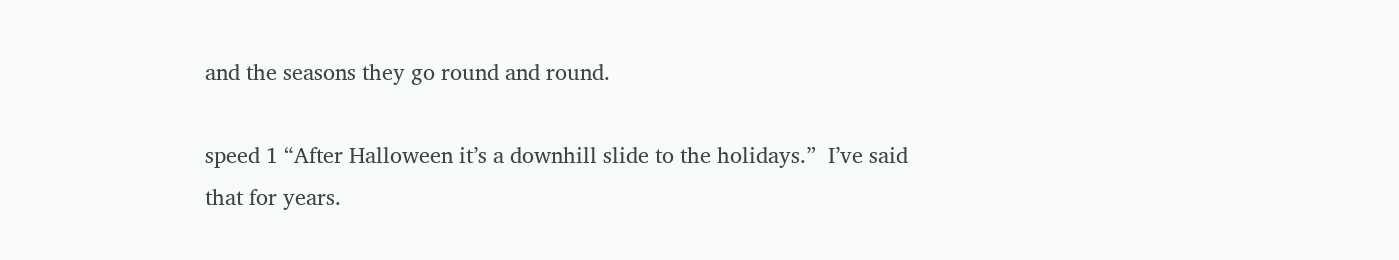and the seasons they go round and round.

speed 1 “After Halloween it’s a downhill slide to the holidays.”  I’ve said that for years.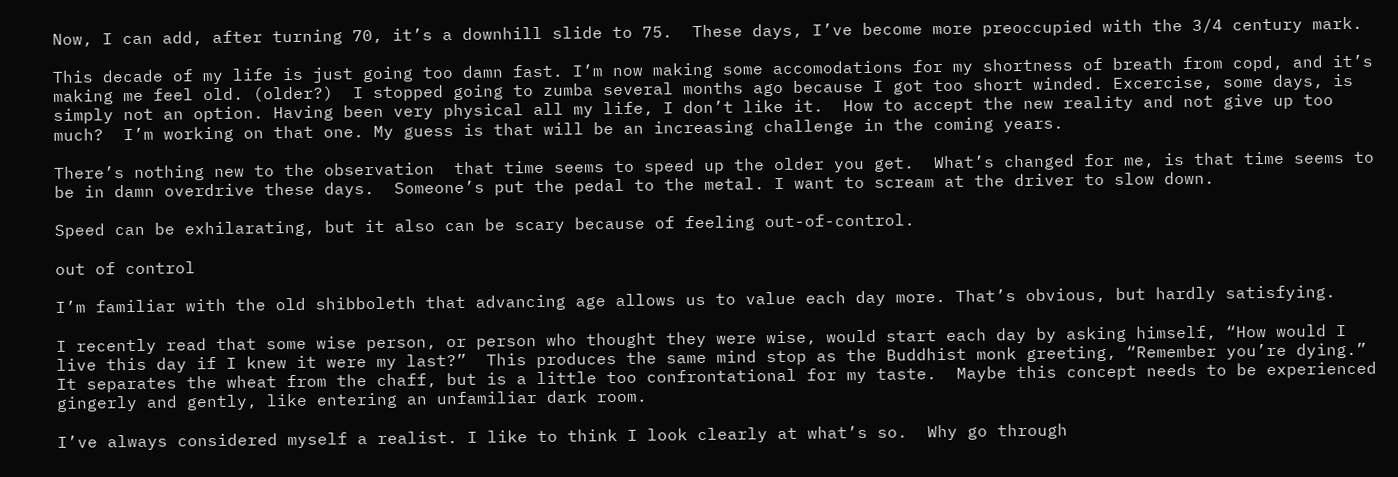Now, I can add, after turning 70, it’s a downhill slide to 75.  These days, I’ve become more preoccupied with the 3/4 century mark.

This decade of my life is just going too damn fast. I’m now making some accomodations for my shortness of breath from copd, and it’s making me feel old. (older?)  I stopped going to zumba several months ago because I got too short winded. Excercise, some days, is simply not an option. Having been very physical all my life, I don’t like it.  How to accept the new reality and not give up too much?  I’m working on that one. My guess is that will be an increasing challenge in the coming years.

There’s nothing new to the observation  that time seems to speed up the older you get.  What’s changed for me, is that time seems to be in damn overdrive these days.  Someone’s put the pedal to the metal. I want to scream at the driver to slow down.

Speed can be exhilarating, but it also can be scary because of feeling out-of-control.

out of control

I’m familiar with the old shibboleth that advancing age allows us to value each day more. That’s obvious, but hardly satisfying.

I recently read that some wise person, or person who thought they were wise, would start each day by asking himself, “How would I live this day if I knew it were my last?”  This produces the same mind stop as the Buddhist monk greeting, “Remember you’re dying.” It separates the wheat from the chaff, but is a little too confrontational for my taste.  Maybe this concept needs to be experienced gingerly and gently, like entering an unfamiliar dark room.

I’ve always considered myself a realist. I like to think I look clearly at what’s so.  Why go through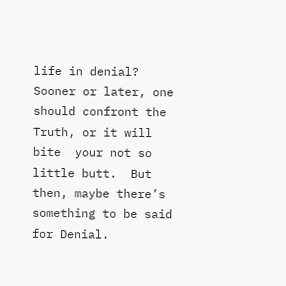life in denial?  Sooner or later, one should confront the Truth, or it will bite  your not so little butt.  But then, maybe there’s something to be said for Denial.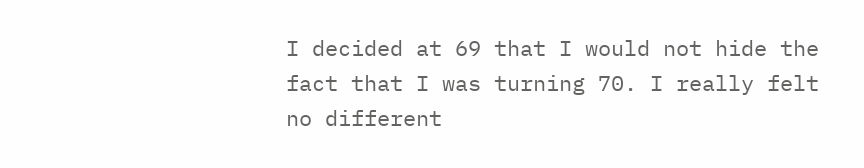I decided at 69 that I would not hide the fact that I was turning 70. I really felt no different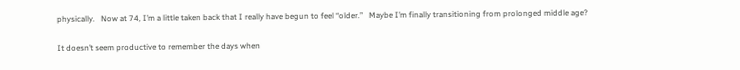physically.   Now at 74, I’m a little taken back that I really have begun to feel “older.”   Maybe I’m finally transitioning from prolonged middle age?

It doesn’t seem productive to remember the days when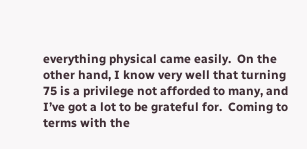everything physical came easily.  On the other hand, I know very well that turning 75 is a privilege not afforded to many, and I’ve got a lot to be grateful for.  Coming to terms with the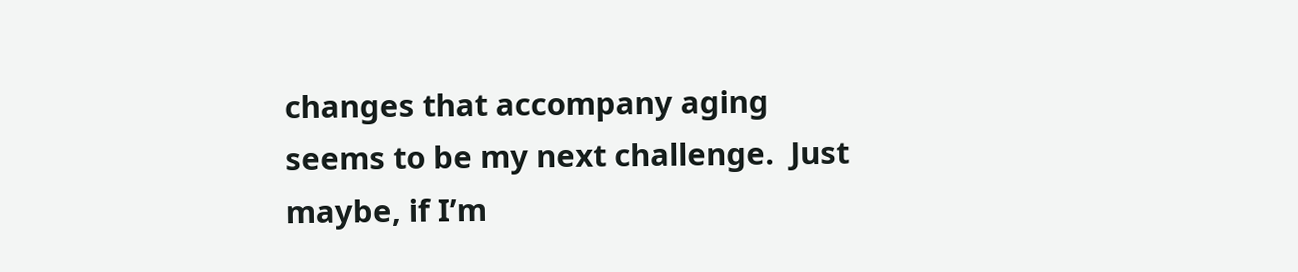changes that accompany aging seems to be my next challenge.  Just maybe, if I’m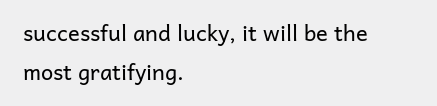successful and lucky, it will be the most gratifying.